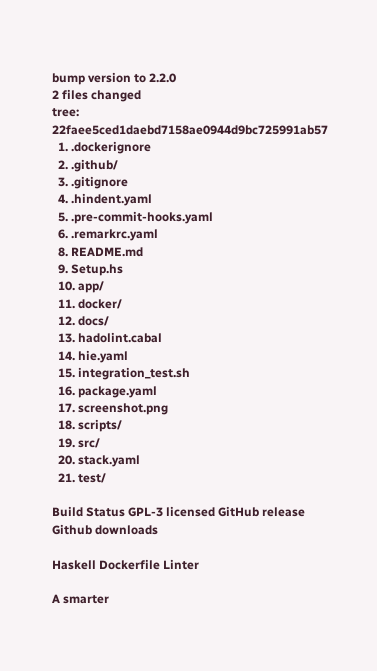bump version to 2.2.0
2 files changed
tree: 22faee5ced1daebd7158ae0944d9bc725991ab57
  1. .dockerignore
  2. .github/
  3. .gitignore
  4. .hindent.yaml
  5. .pre-commit-hooks.yaml
  6. .remarkrc.yaml
  8. README.md
  9. Setup.hs
  10. app/
  11. docker/
  12. docs/
  13. hadolint.cabal
  14. hie.yaml
  15. integration_test.sh
  16. package.yaml
  17. screenshot.png
  18. scripts/
  19. src/
  20. stack.yaml
  21. test/

Build Status GPL-3 licensed GitHub release Github downloads

Haskell Dockerfile Linter

A smarter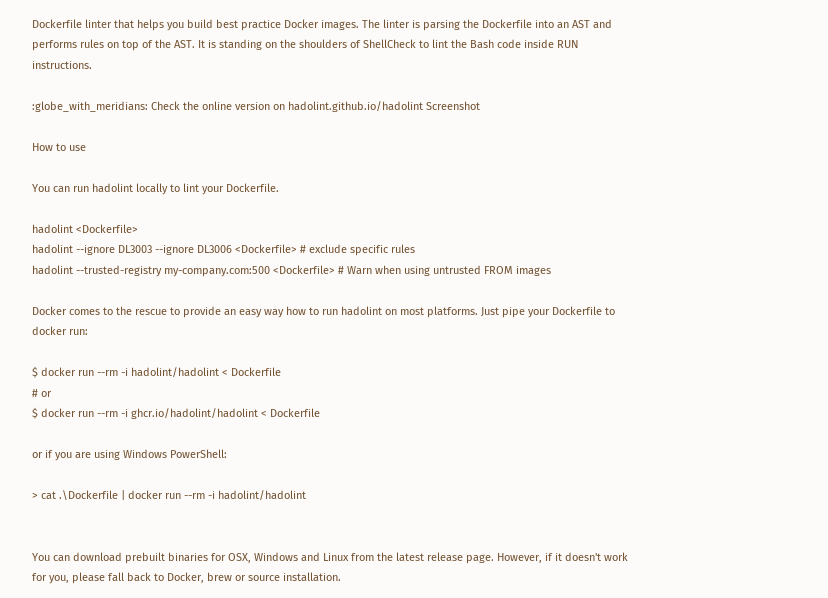Dockerfile linter that helps you build best practice Docker images. The linter is parsing the Dockerfile into an AST and performs rules on top of the AST. It is standing on the shoulders of ShellCheck to lint the Bash code inside RUN instructions.

:globe_with_meridians: Check the online version on hadolint.github.io/hadolint Screenshot

How to use

You can run hadolint locally to lint your Dockerfile.

hadolint <Dockerfile>
hadolint --ignore DL3003 --ignore DL3006 <Dockerfile> # exclude specific rules
hadolint --trusted-registry my-company.com:500 <Dockerfile> # Warn when using untrusted FROM images

Docker comes to the rescue to provide an easy way how to run hadolint on most platforms. Just pipe your Dockerfile to docker run:

$ docker run --rm -i hadolint/hadolint < Dockerfile
# or
$ docker run --rm -i ghcr.io/hadolint/hadolint < Dockerfile

or if you are using Windows PowerShell:

> cat .\Dockerfile | docker run --rm -i hadolint/hadolint


You can download prebuilt binaries for OSX, Windows and Linux from the latest release page. However, if it doesn't work for you, please fall back to Docker, brew or source installation.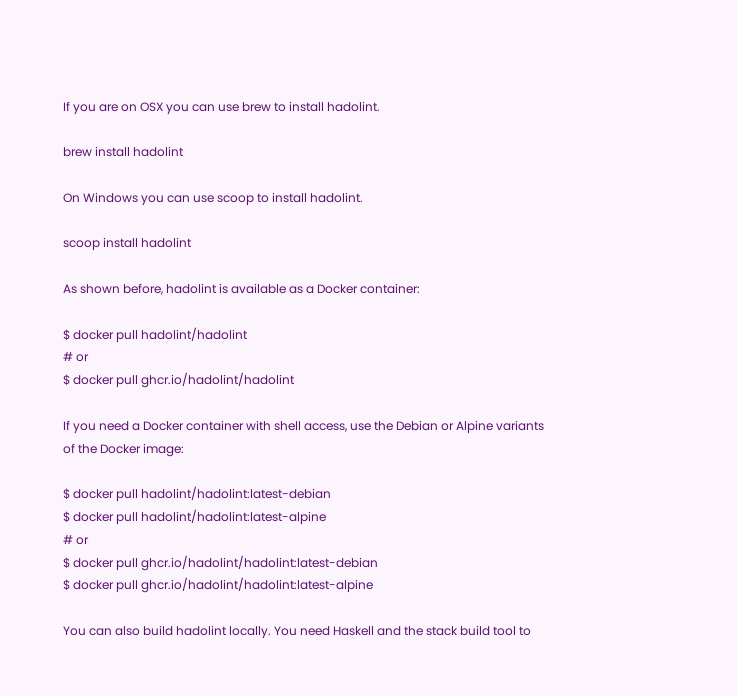If you are on OSX you can use brew to install hadolint.

brew install hadolint

On Windows you can use scoop to install hadolint.

scoop install hadolint

As shown before, hadolint is available as a Docker container:

$ docker pull hadolint/hadolint
# or
$ docker pull ghcr.io/hadolint/hadolint

If you need a Docker container with shell access, use the Debian or Alpine variants of the Docker image:

$ docker pull hadolint/hadolint:latest-debian
$ docker pull hadolint/hadolint:latest-alpine
# or
$ docker pull ghcr.io/hadolint/hadolint:latest-debian
$ docker pull ghcr.io/hadolint/hadolint:latest-alpine

You can also build hadolint locally. You need Haskell and the stack build tool to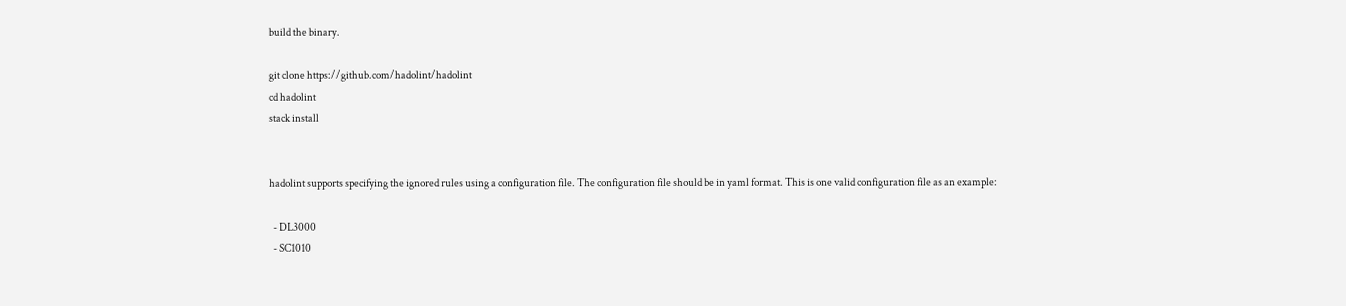build the binary.

git clone https://github.com/hadolint/hadolint
cd hadolint
stack install


hadolint supports specifying the ignored rules using a configuration file. The configuration file should be in yaml format. This is one valid configuration file as an example:

  - DL3000
  - SC1010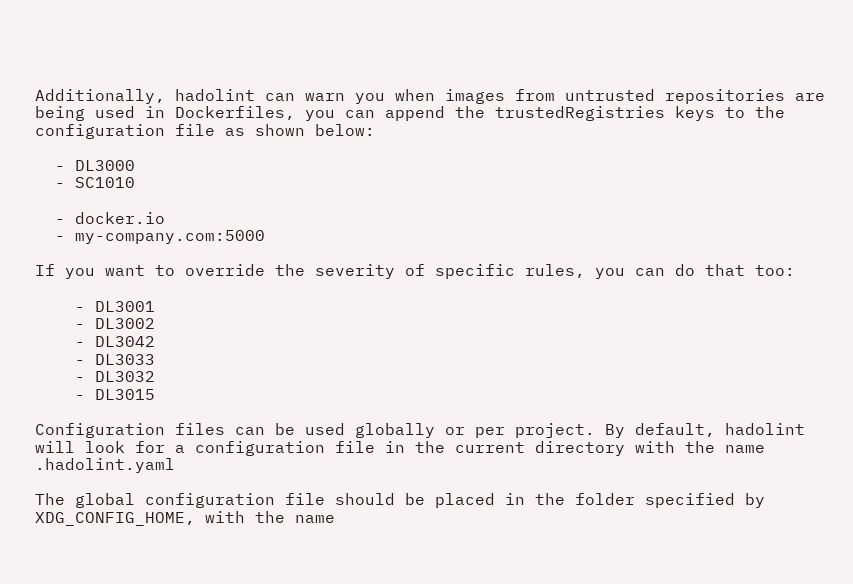Additionally, hadolint can warn you when images from untrusted repositories are being used in Dockerfiles, you can append the trustedRegistries keys to the configuration file as shown below:

  - DL3000
  - SC1010

  - docker.io
  - my-company.com:5000

If you want to override the severity of specific rules, you can do that too:

    - DL3001
    - DL3002
    - DL3042
    - DL3033
    - DL3032
    - DL3015

Configuration files can be used globally or per project. By default, hadolint will look for a configuration file in the current directory with the name .hadolint.yaml

The global configuration file should be placed in the folder specified by XDG_CONFIG_HOME, with the name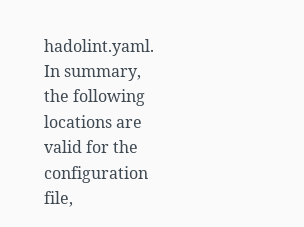hadolint.yaml. In summary, the following locations are valid for the configuration file,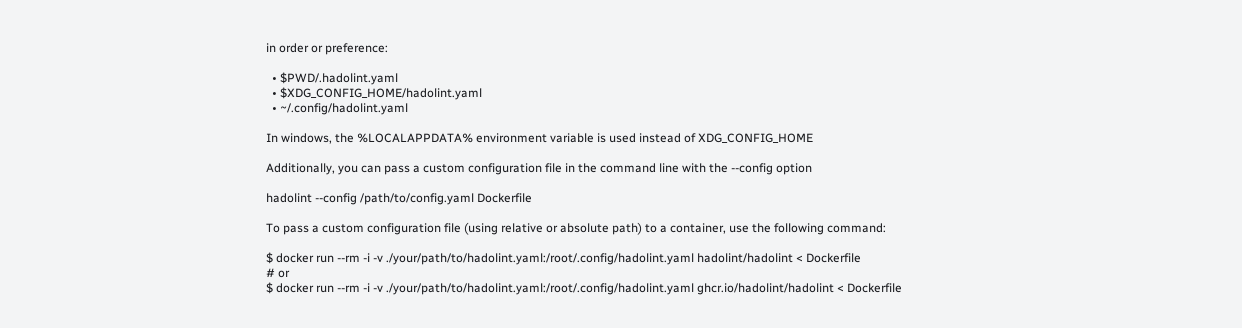in order or preference:

  • $PWD/.hadolint.yaml
  • $XDG_CONFIG_HOME/hadolint.yaml
  • ~/.config/hadolint.yaml

In windows, the %LOCALAPPDATA% environment variable is used instead of XDG_CONFIG_HOME

Additionally, you can pass a custom configuration file in the command line with the --config option

hadolint --config /path/to/config.yaml Dockerfile

To pass a custom configuration file (using relative or absolute path) to a container, use the following command:

$ docker run --rm -i -v ./your/path/to/hadolint.yaml:/root/.config/hadolint.yaml hadolint/hadolint < Dockerfile
# or
$ docker run --rm -i -v ./your/path/to/hadolint.yaml:/root/.config/hadolint.yaml ghcr.io/hadolint/hadolint < Dockerfile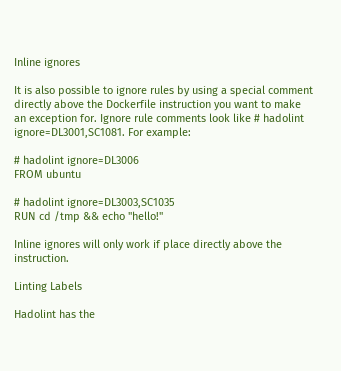Inline ignores

It is also possible to ignore rules by using a special comment directly above the Dockerfile instruction you want to make an exception for. Ignore rule comments look like # hadolint ignore=DL3001,SC1081. For example:

# hadolint ignore=DL3006
FROM ubuntu

# hadolint ignore=DL3003,SC1035
RUN cd /tmp && echo "hello!"

Inline ignores will only work if place directly above the instruction.

Linting Labels

Hadolint has the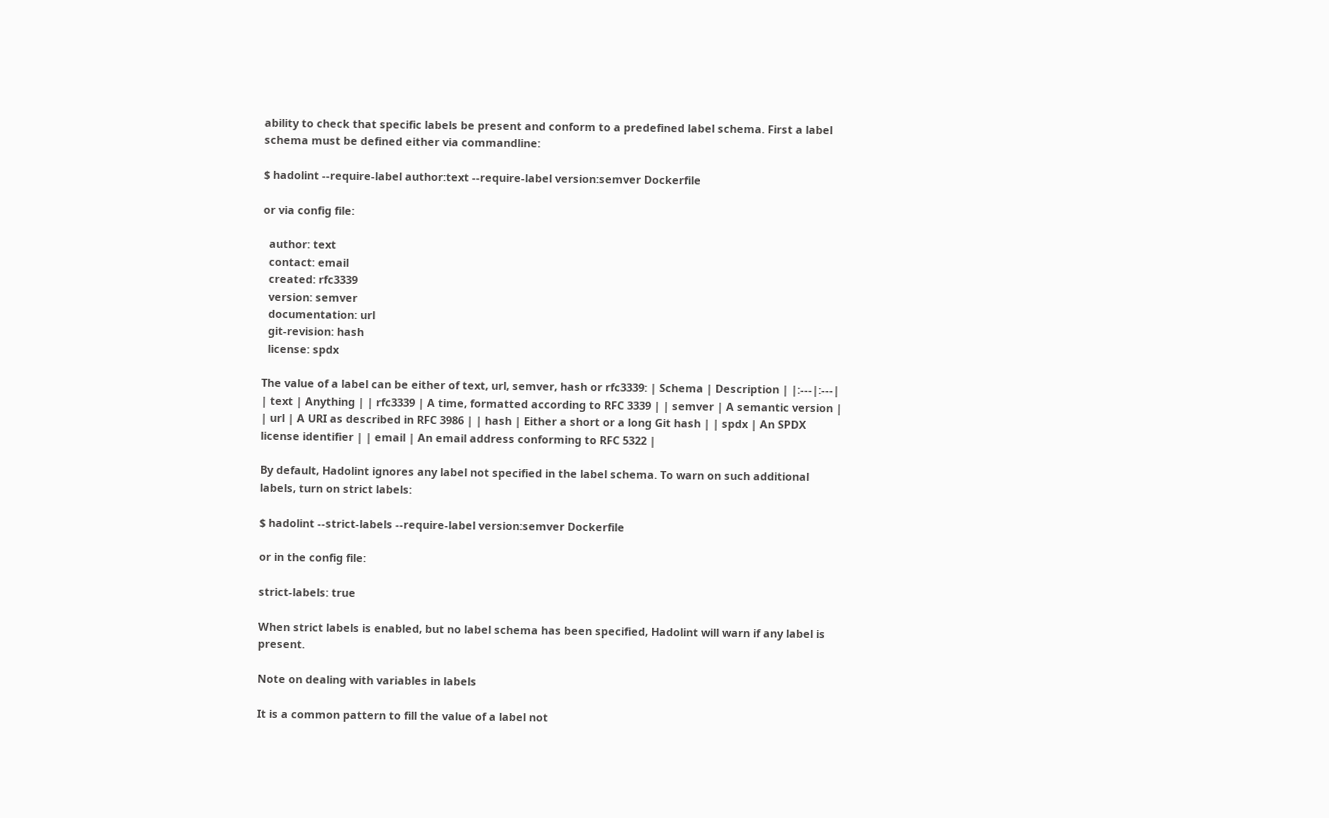ability to check that specific labels be present and conform to a predefined label schema. First a label schema must be defined either via commandline:

$ hadolint --require-label author:text --require-label version:semver Dockerfile

or via config file:

  author: text
  contact: email
  created: rfc3339
  version: semver
  documentation: url
  git-revision: hash
  license: spdx

The value of a label can be either of text, url, semver, hash or rfc3339: | Schema | Description | |:---|:---| | text | Anything | | rfc3339 | A time, formatted according to RFC 3339 | | semver | A semantic version | | url | A URI as described in RFC 3986 | | hash | Either a short or a long Git hash | | spdx | An SPDX license identifier | | email | An email address conforming to RFC 5322 |

By default, Hadolint ignores any label not specified in the label schema. To warn on such additional labels, turn on strict labels:

$ hadolint --strict-labels --require-label version:semver Dockerfile

or in the config file:

strict-labels: true

When strict labels is enabled, but no label schema has been specified, Hadolint will warn if any label is present.

Note on dealing with variables in labels

It is a common pattern to fill the value of a label not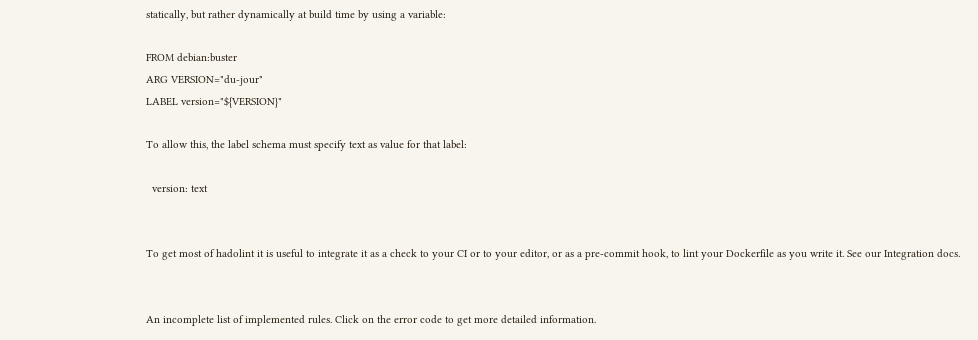statically, but rather dynamically at build time by using a variable:

FROM debian:buster
ARG VERSION="du-jour"
LABEL version="${VERSION}"

To allow this, the label schema must specify text as value for that label:

  version: text


To get most of hadolint it is useful to integrate it as a check to your CI or to your editor, or as a pre-commit hook, to lint your Dockerfile as you write it. See our Integration docs.


An incomplete list of implemented rules. Click on the error code to get more detailed information.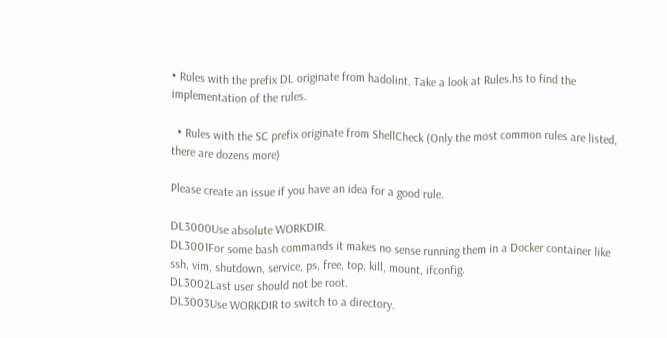• Rules with the prefix DL originate from hadolint. Take a look at Rules.hs to find the implementation of the rules.

  • Rules with the SC prefix originate from ShellCheck (Only the most common rules are listed, there are dozens more)

Please create an issue if you have an idea for a good rule.

DL3000Use absolute WORKDIR.
DL3001For some bash commands it makes no sense running them in a Docker container like ssh, vim, shutdown, service, ps, free, top, kill, mount, ifconfig.
DL3002Last user should not be root.
DL3003Use WORKDIR to switch to a directory.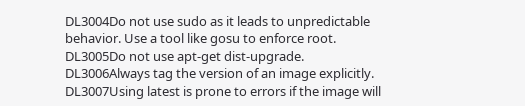DL3004Do not use sudo as it leads to unpredictable behavior. Use a tool like gosu to enforce root.
DL3005Do not use apt-get dist-upgrade.
DL3006Always tag the version of an image explicitly.
DL3007Using latest is prone to errors if the image will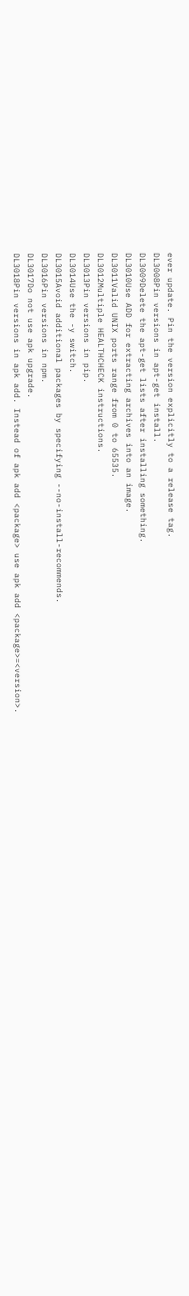ever update. Pin the version explicitly to a release tag.
DL3008Pin versions in apt-get install.
DL3009Delete the apt-get lists after installing something.
DL3010Use ADD for extracting archives into an image.
DL3011Valid UNIX ports range from 0 to 65535.
DL3012Multiple HEALTHCHECK instructions.
DL3013Pin versions in pip.
DL3014Use the -y switch.
DL3015Avoid additional packages by specifying --no-install-recommends.
DL3016Pin versions in npm.
DL3017Do not use apk upgrade.
DL3018Pin versions in apk add. Instead of apk add <package> use apk add <package>=<version>.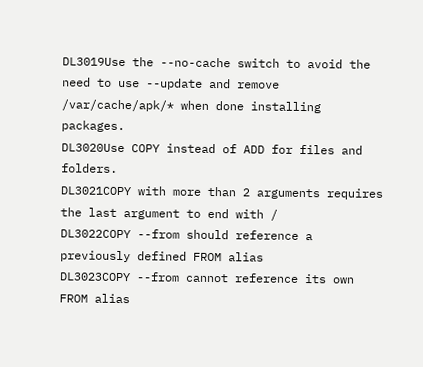DL3019Use the --no-cache switch to avoid the need to use --update and remove /var/cache/apk/* when done installing packages.
DL3020Use COPY instead of ADD for files and folders.
DL3021COPY with more than 2 arguments requires the last argument to end with /
DL3022COPY --from should reference a previously defined FROM alias
DL3023COPY --from cannot reference its own FROM alias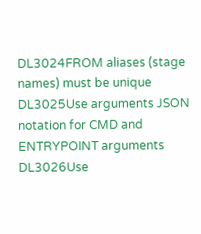DL3024FROM aliases (stage names) must be unique
DL3025Use arguments JSON notation for CMD and ENTRYPOINT arguments
DL3026Use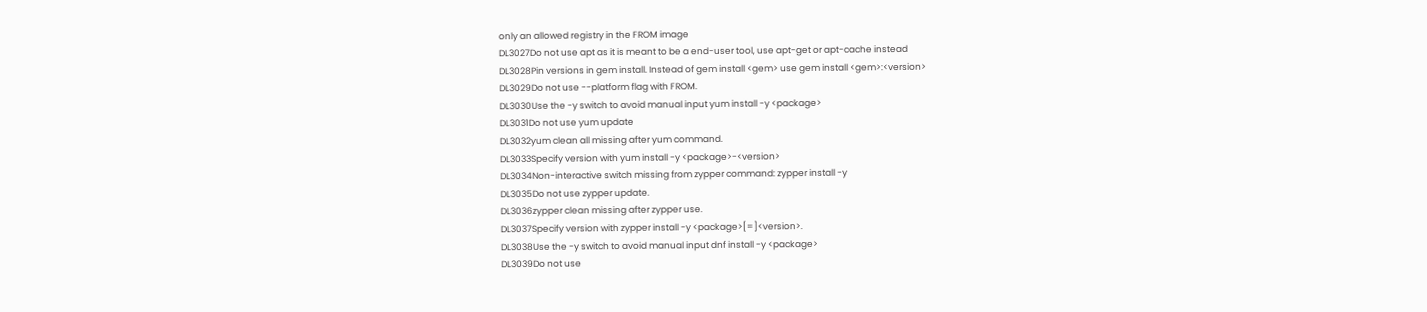only an allowed registry in the FROM image
DL3027Do not use apt as it is meant to be a end-user tool, use apt-get or apt-cache instead
DL3028Pin versions in gem install. Instead of gem install <gem> use gem install <gem>:<version>
DL3029Do not use --platform flag with FROM.
DL3030Use the -y switch to avoid manual input yum install -y <package>
DL3031Do not use yum update
DL3032yum clean all missing after yum command.
DL3033Specify version with yum install -y <package>-<version>
DL3034Non-interactive switch missing from zypper command: zypper install -y
DL3035Do not use zypper update.
DL3036zypper clean missing after zypper use.
DL3037Specify version with zypper install -y <package>[=]<version>.
DL3038Use the -y switch to avoid manual input dnf install -y <package>
DL3039Do not use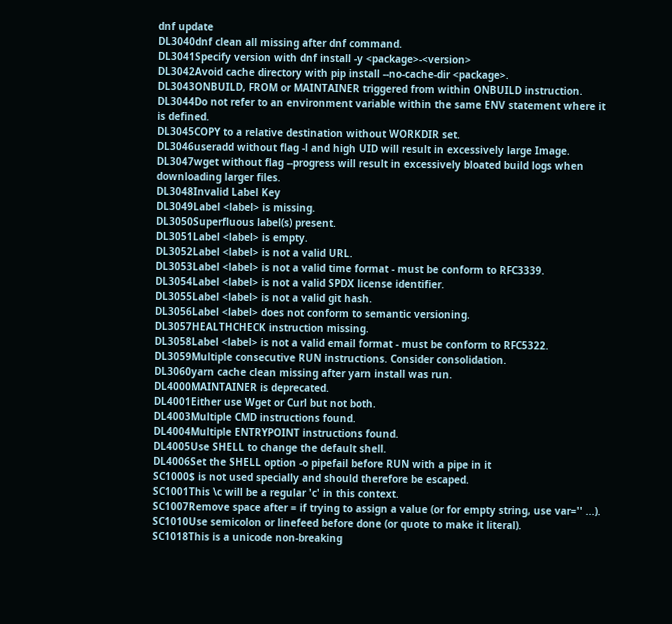dnf update
DL3040dnf clean all missing after dnf command.
DL3041Specify version with dnf install -y <package>-<version>
DL3042Avoid cache directory with pip install --no-cache-dir <package>.
DL3043ONBUILD, FROM or MAINTAINER triggered from within ONBUILD instruction.
DL3044Do not refer to an environment variable within the same ENV statement where it is defined.
DL3045COPY to a relative destination without WORKDIR set.
DL3046useradd without flag -l and high UID will result in excessively large Image.
DL3047wget without flag --progress will result in excessively bloated build logs when downloading larger files.
DL3048Invalid Label Key
DL3049Label <label> is missing.
DL3050Superfluous label(s) present.
DL3051Label <label> is empty.
DL3052Label <label> is not a valid URL.
DL3053Label <label> is not a valid time format - must be conform to RFC3339.
DL3054Label <label> is not a valid SPDX license identifier.
DL3055Label <label> is not a valid git hash.
DL3056Label <label> does not conform to semantic versioning.
DL3057HEALTHCHECK instruction missing.
DL3058Label <label> is not a valid email format - must be conform to RFC5322.
DL3059Multiple consecutive RUN instructions. Consider consolidation.
DL3060yarn cache clean missing after yarn install was run.
DL4000MAINTAINER is deprecated.
DL4001Either use Wget or Curl but not both.
DL4003Multiple CMD instructions found.
DL4004Multiple ENTRYPOINT instructions found.
DL4005Use SHELL to change the default shell.
DL4006Set the SHELL option -o pipefail before RUN with a pipe in it
SC1000$ is not used specially and should therefore be escaped.
SC1001This \c will be a regular 'c' in this context.
SC1007Remove space after = if trying to assign a value (or for empty string, use var='' ...).
SC1010Use semicolon or linefeed before done (or quote to make it literal).
SC1018This is a unicode non-breaking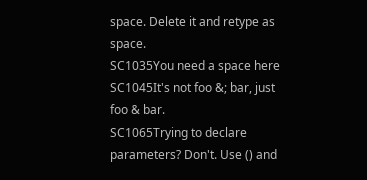space. Delete it and retype as space.
SC1035You need a space here
SC1045It's not foo &; bar, just foo & bar.
SC1065Trying to declare parameters? Don't. Use () and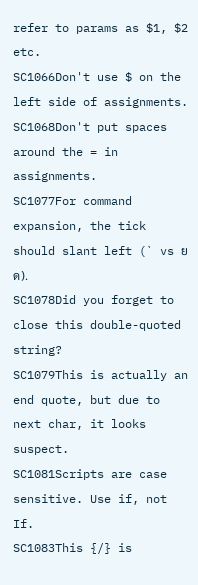refer to params as $1, $2 etc.
SC1066Don't use $ on the left side of assignments.
SC1068Don't put spaces around the = in assignments.
SC1077For command expansion, the tick should slant left (` vs ยด).
SC1078Did you forget to close this double-quoted string?
SC1079This is actually an end quote, but due to next char, it looks suspect.
SC1081Scripts are case sensitive. Use if, not If.
SC1083This {/} is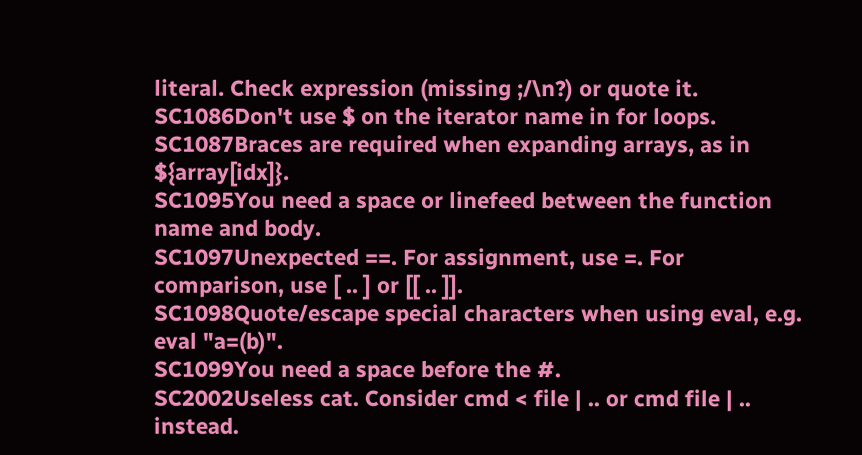literal. Check expression (missing ;/\n?) or quote it.
SC1086Don't use $ on the iterator name in for loops.
SC1087Braces are required when expanding arrays, as in ${array[idx]}.
SC1095You need a space or linefeed between the function name and body.
SC1097Unexpected ==. For assignment, use =. For comparison, use [ .. ] or [[ .. ]].
SC1098Quote/escape special characters when using eval, e.g. eval "a=(b)".
SC1099You need a space before the #.
SC2002Useless cat. Consider cmd < file | .. or cmd file | .. instead.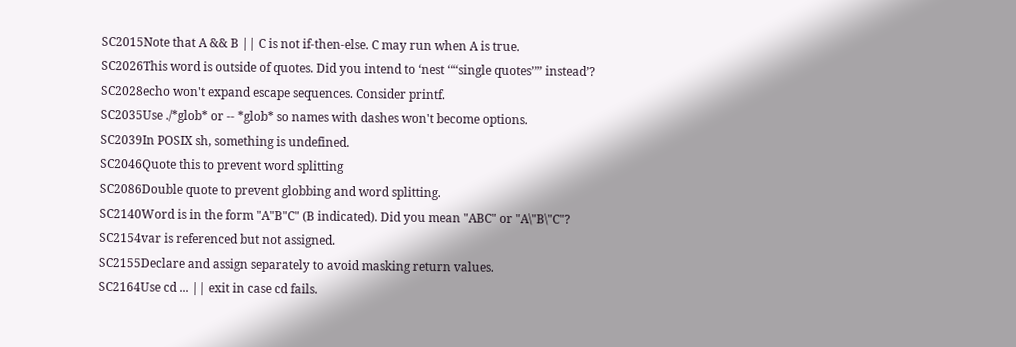SC2015Note that A && B || C is not if-then-else. C may run when A is true.
SC2026This word is outside of quotes. Did you intend to ‘nest ‘“‘single quotes’”’ instead’?
SC2028echo won't expand escape sequences. Consider printf.
SC2035Use ./*glob* or -- *glob* so names with dashes won't become options.
SC2039In POSIX sh, something is undefined.
SC2046Quote this to prevent word splitting
SC2086Double quote to prevent globbing and word splitting.
SC2140Word is in the form "A"B"C" (B indicated). Did you mean "ABC" or "A\"B\"C"?
SC2154var is referenced but not assigned.
SC2155Declare and assign separately to avoid masking return values.
SC2164Use cd ... || exit in case cd fails.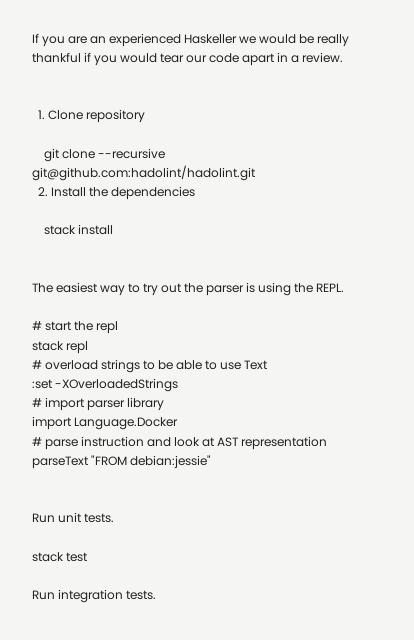If you are an experienced Haskeller we would be really thankful if you would tear our code apart in a review.


  1. Clone repository

    git clone --recursive git@github.com:hadolint/hadolint.git
  2. Install the dependencies

    stack install


The easiest way to try out the parser is using the REPL.

# start the repl
stack repl
# overload strings to be able to use Text
:set -XOverloadedStrings
# import parser library
import Language.Docker
# parse instruction and look at AST representation
parseText "FROM debian:jessie"


Run unit tests.

stack test

Run integration tests.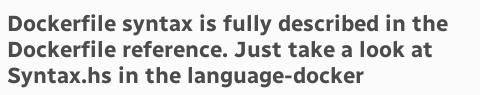Dockerfile syntax is fully described in the Dockerfile reference. Just take a look at Syntax.hs in the language-docker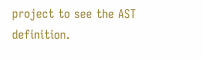project to see the AST definition.